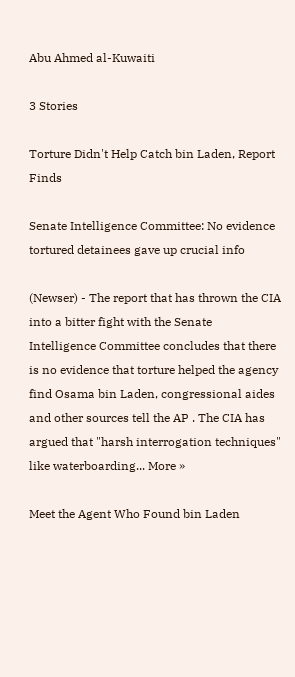Abu Ahmed al-Kuwaiti

3 Stories

Torture Didn't Help Catch bin Laden, Report Finds

Senate Intelligence Committee: No evidence tortured detainees gave up crucial info

(Newser) - The report that has thrown the CIA into a bitter fight with the Senate Intelligence Committee concludes that there is no evidence that torture helped the agency find Osama bin Laden, congressional aides and other sources tell the AP . The CIA has argued that "harsh interrogation techniques" like waterboarding... More »

Meet the Agent Who Found bin Laden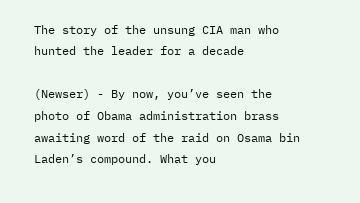The story of the unsung CIA man who hunted the leader for a decade

(Newser) - By now, you’ve seen the photo of Obama administration brass awaiting word of the raid on Osama bin Laden’s compound. What you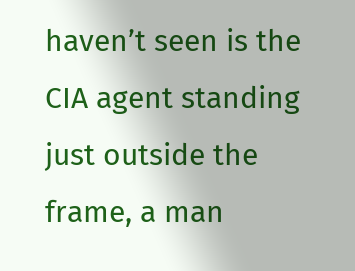haven’t seen is the CIA agent standing just outside the frame, a man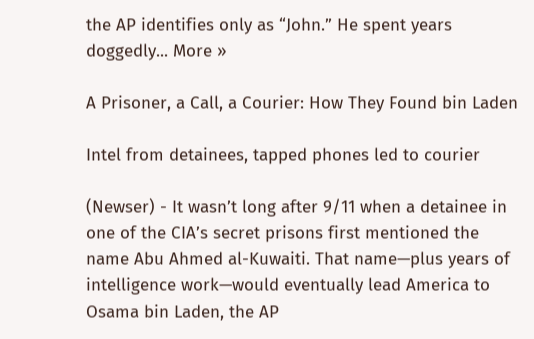the AP identifies only as “John.” He spent years doggedly... More »

A Prisoner, a Call, a Courier: How They Found bin Laden

Intel from detainees, tapped phones led to courier

(Newser) - It wasn’t long after 9/11 when a detainee in one of the CIA’s secret prisons first mentioned the name Abu Ahmed al-Kuwaiti. That name—plus years of intelligence work—would eventually lead America to Osama bin Laden, the AP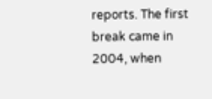reports. The first break came in 2004, when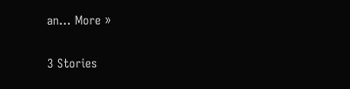an... More »

3 Stories